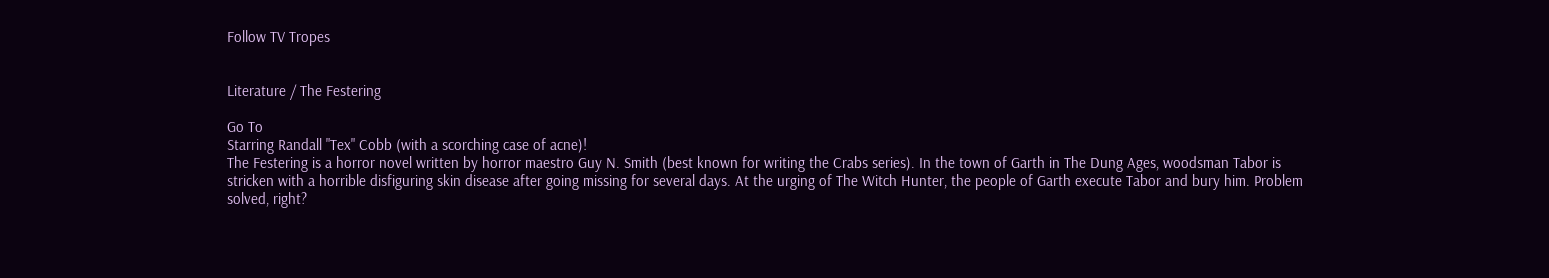Follow TV Tropes


Literature / The Festering

Go To
Starring Randall "Tex" Cobb (with a scorching case of acne)!
The Festering is a horror novel written by horror maestro Guy N. Smith (best known for writing the Crabs series). In the town of Garth in The Dung Ages, woodsman Tabor is stricken with a horrible disfiguring skin disease after going missing for several days. At the urging of The Witch Hunter, the people of Garth execute Tabor and bury him. Problem solved, right?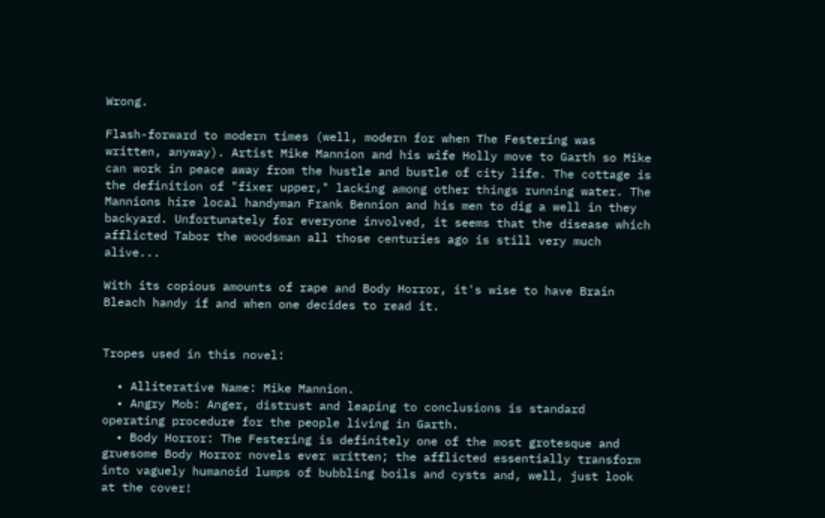Wrong.

Flash-forward to modern times (well, modern for when The Festering was written, anyway). Artist Mike Mannion and his wife Holly move to Garth so Mike can work in peace away from the hustle and bustle of city life. The cottage is the definition of "fixer upper," lacking among other things running water. The Mannions hire local handyman Frank Bennion and his men to dig a well in they backyard. Unfortunately for everyone involved, it seems that the disease which afflicted Tabor the woodsman all those centuries ago is still very much alive...

With its copious amounts of rape and Body Horror, it's wise to have Brain Bleach handy if and when one decides to read it.


Tropes used in this novel:

  • Alliterative Name: Mike Mannion.
  • Angry Mob: Anger, distrust and leaping to conclusions is standard operating procedure for the people living in Garth.
  • Body Horror: The Festering is definitely one of the most grotesque and gruesome Body Horror novels ever written; the afflicted essentially transform into vaguely humanoid lumps of bubbling boils and cysts and, well, just look at the cover!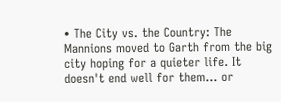• The City vs. the Country: The Mannions moved to Garth from the big city hoping for a quieter life. It doesn't end well for them... or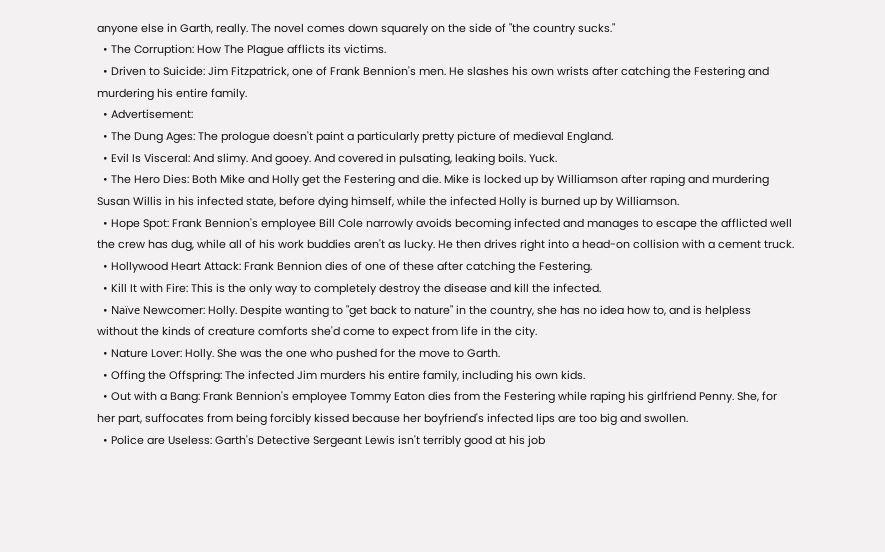anyone else in Garth, really. The novel comes down squarely on the side of "the country sucks."
  • The Corruption: How The Plague afflicts its victims.
  • Driven to Suicide: Jim Fitzpatrick, one of Frank Bennion's men. He slashes his own wrists after catching the Festering and murdering his entire family.
  • Advertisement:
  • The Dung Ages: The prologue doesn't paint a particularly pretty picture of medieval England.
  • Evil Is Visceral: And slimy. And gooey. And covered in pulsating, leaking boils. Yuck.
  • The Hero Dies: Both Mike and Holly get the Festering and die. Mike is locked up by Williamson after raping and murdering Susan Willis in his infected state, before dying himself, while the infected Holly is burned up by Williamson.
  • Hope Spot: Frank Bennion's employee Bill Cole narrowly avoids becoming infected and manages to escape the afflicted well the crew has dug, while all of his work buddies aren't as lucky. He then drives right into a head-on collision with a cement truck.
  • Hollywood Heart Attack: Frank Bennion dies of one of these after catching the Festering.
  • Kill It with Fire: This is the only way to completely destroy the disease and kill the infected.
  • Naïve Newcomer: Holly. Despite wanting to "get back to nature" in the country, she has no idea how to, and is helpless without the kinds of creature comforts she'd come to expect from life in the city.
  • Nature Lover: Holly. She was the one who pushed for the move to Garth.
  • Offing the Offspring: The infected Jim murders his entire family, including his own kids.
  • Out with a Bang: Frank Bennion's employee Tommy Eaton dies from the Festering while raping his girlfriend Penny. She, for her part, suffocates from being forcibly kissed because her boyfriend's infected lips are too big and swollen.
  • Police are Useless: Garth's Detective Sergeant Lewis isn't terribly good at his job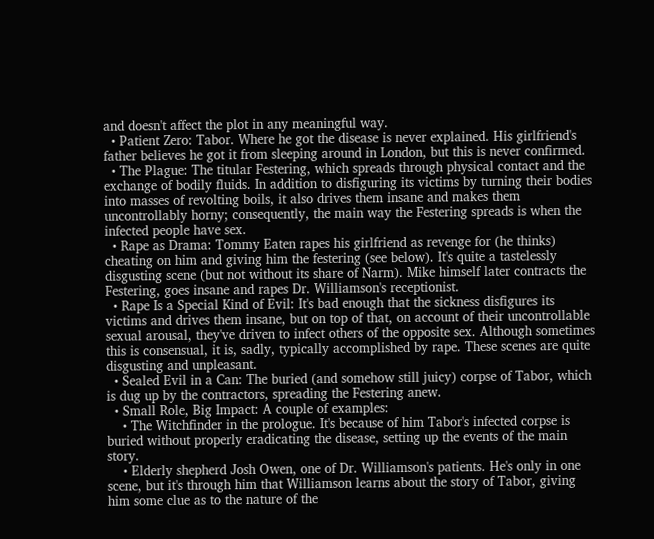and doesn't affect the plot in any meaningful way.
  • Patient Zero: Tabor. Where he got the disease is never explained. His girlfriend's father believes he got it from sleeping around in London, but this is never confirmed.
  • The Plague: The titular Festering, which spreads through physical contact and the exchange of bodily fluids. In addition to disfiguring its victims by turning their bodies into masses of revolting boils, it also drives them insane and makes them uncontrollably horny; consequently, the main way the Festering spreads is when the infected people have sex.
  • Rape as Drama: Tommy Eaten rapes his girlfriend as revenge for (he thinks) cheating on him and giving him the festering (see below). It's quite a tastelessly disgusting scene (but not without its share of Narm). Mike himself later contracts the Festering, goes insane and rapes Dr. Williamson's receptionist.
  • Rape Is a Special Kind of Evil: It's bad enough that the sickness disfigures its victims and drives them insane, but on top of that, on account of their uncontrollable sexual arousal, they've driven to infect others of the opposite sex. Although sometimes this is consensual, it is, sadly, typically accomplished by rape. These scenes are quite disgusting and unpleasant.
  • Sealed Evil in a Can: The buried (and somehow still juicy) corpse of Tabor, which is dug up by the contractors, spreading the Festering anew.
  • Small Role, Big Impact: A couple of examples:
    • The Witchfinder in the prologue. It's because of him Tabor's infected corpse is buried without properly eradicating the disease, setting up the events of the main story.
    • Elderly shepherd Josh Owen, one of Dr. Williamson's patients. He's only in one scene, but it's through him that Williamson learns about the story of Tabor, giving him some clue as to the nature of the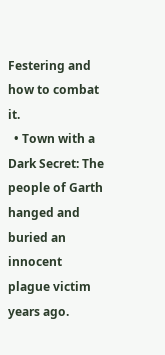Festering and how to combat it.
  • Town with a Dark Secret: The people of Garth hanged and buried an innocent plague victim years ago.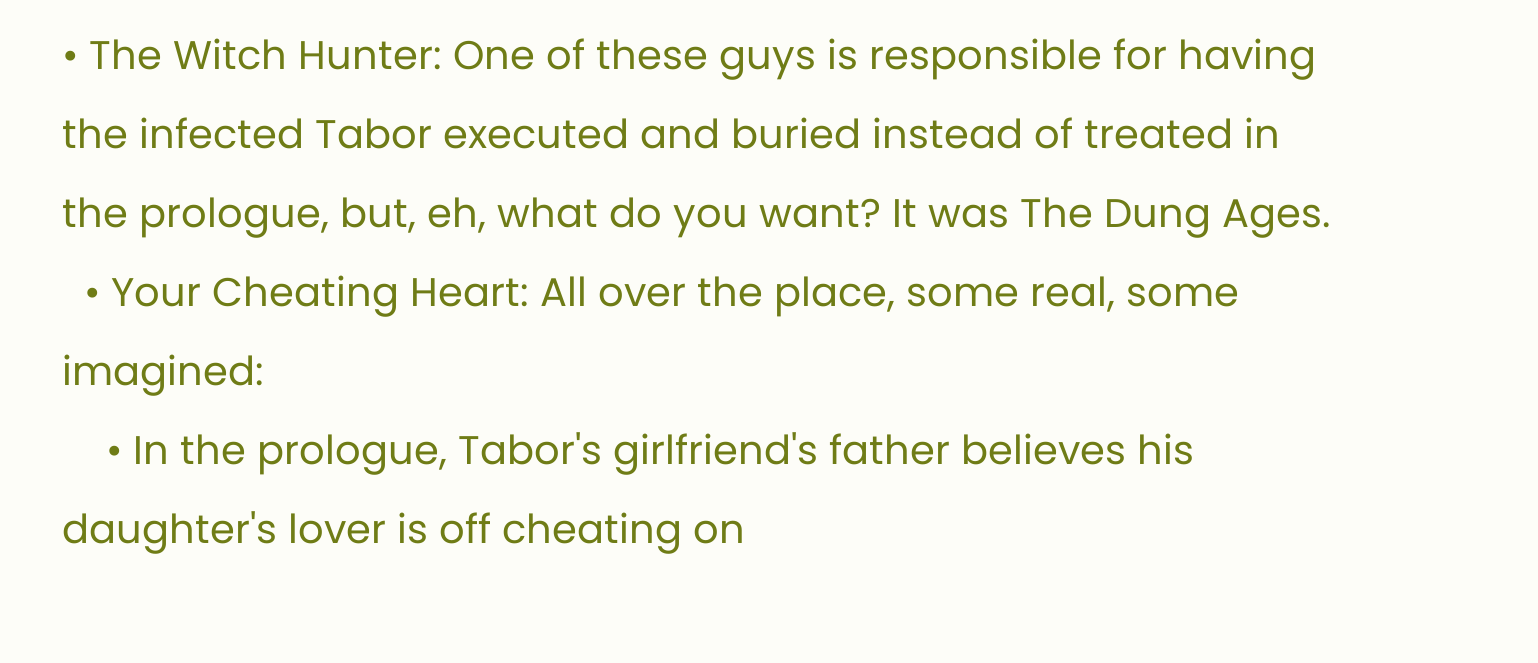• The Witch Hunter: One of these guys is responsible for having the infected Tabor executed and buried instead of treated in the prologue, but, eh, what do you want? It was The Dung Ages.
  • Your Cheating Heart: All over the place, some real, some imagined:
    • In the prologue, Tabor's girlfriend's father believes his daughter's lover is off cheating on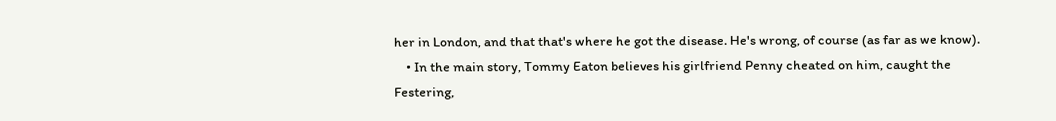her in London, and that that's where he got the disease. He's wrong, of course (as far as we know).
    • In the main story, Tommy Eaton believes his girlfriend Penny cheated on him, caught the Festering,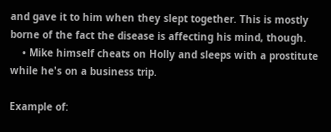and gave it to him when they slept together. This is mostly borne of the fact the disease is affecting his mind, though.
    • Mike himself cheats on Holly and sleeps with a prostitute while he's on a business trip.

Example of: